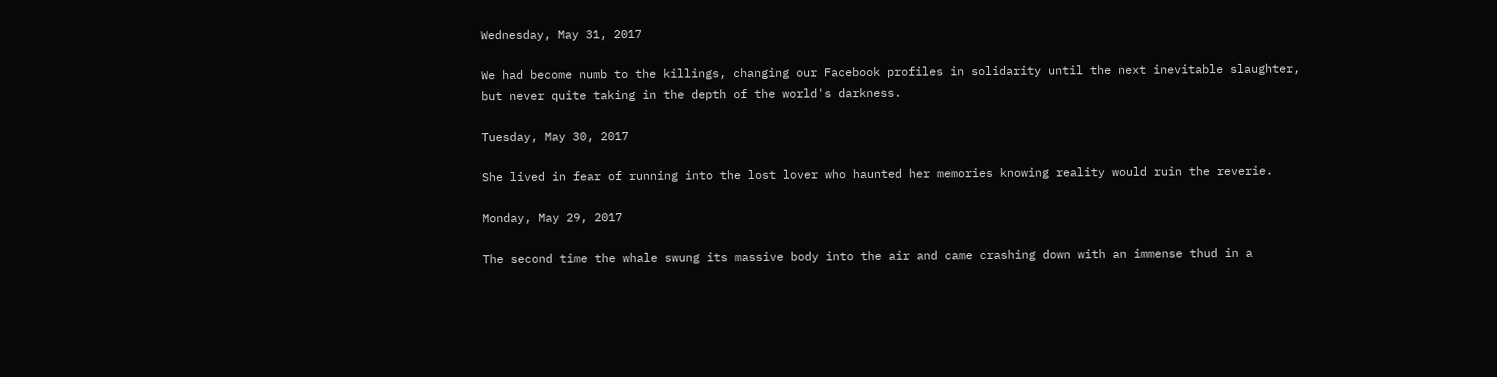Wednesday, May 31, 2017

We had become numb to the killings, changing our Facebook profiles in solidarity until the next inevitable slaughter, but never quite taking in the depth of the world's darkness.

Tuesday, May 30, 2017

She lived in fear of running into the lost lover who haunted her memories knowing reality would ruin the reverie.

Monday, May 29, 2017

The second time the whale swung its massive body into the air and came crashing down with an immense thud in a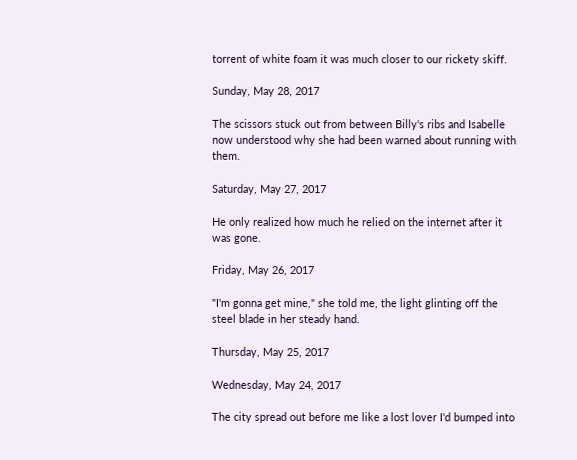torrent of white foam it was much closer to our rickety skiff.

Sunday, May 28, 2017

The scissors stuck out from between Billy's ribs and Isabelle now understood why she had been warned about running with them.

Saturday, May 27, 2017

He only realized how much he relied on the internet after it was gone.

Friday, May 26, 2017

"I'm gonna get mine," she told me, the light glinting off the steel blade in her steady hand.

Thursday, May 25, 2017

Wednesday, May 24, 2017

The city spread out before me like a lost lover I'd bumped into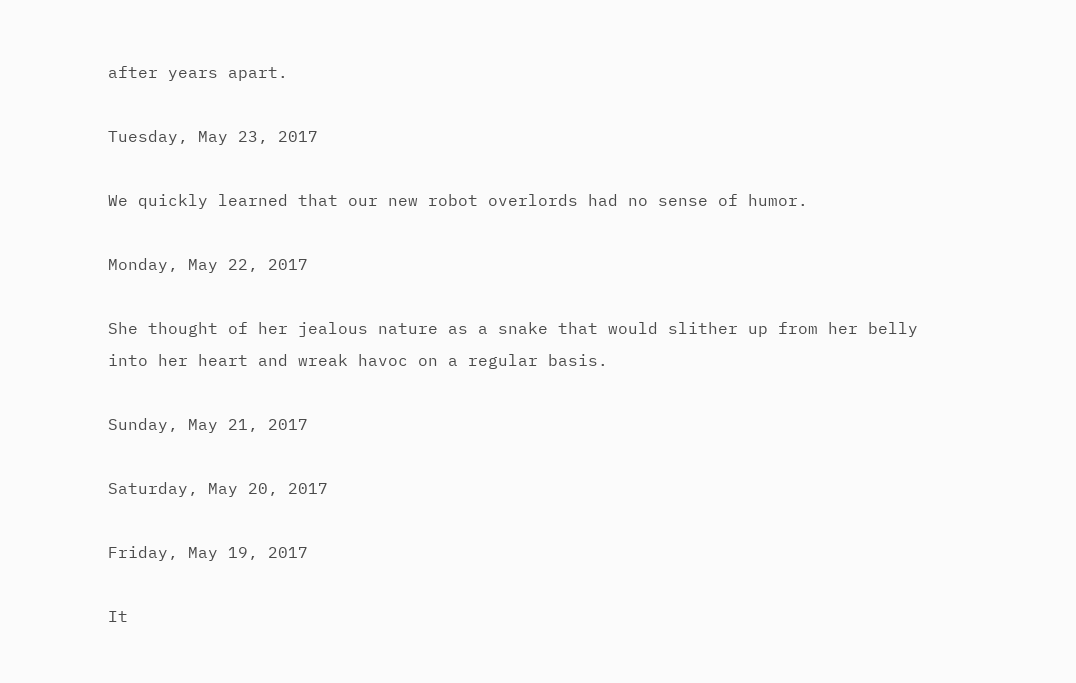after years apart.

Tuesday, May 23, 2017

We quickly learned that our new robot overlords had no sense of humor.

Monday, May 22, 2017

She thought of her jealous nature as a snake that would slither up from her belly into her heart and wreak havoc on a regular basis.

Sunday, May 21, 2017

Saturday, May 20, 2017

Friday, May 19, 2017

It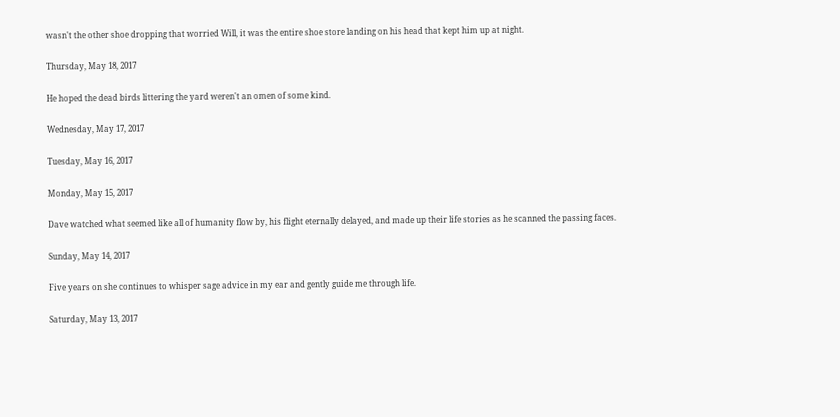wasn't the other shoe dropping that worried Will, it was the entire shoe store landing on his head that kept him up at night.

Thursday, May 18, 2017

He hoped the dead birds littering the yard weren't an omen of some kind.

Wednesday, May 17, 2017

Tuesday, May 16, 2017

Monday, May 15, 2017

Dave watched what seemed like all of humanity flow by, his flight eternally delayed, and made up their life stories as he scanned the passing faces.

Sunday, May 14, 2017

Five years on she continues to whisper sage advice in my ear and gently guide me through life.

Saturday, May 13, 2017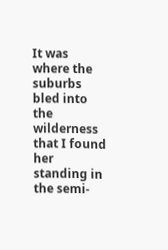It was where the suburbs bled into the wilderness that I found her standing in the semi-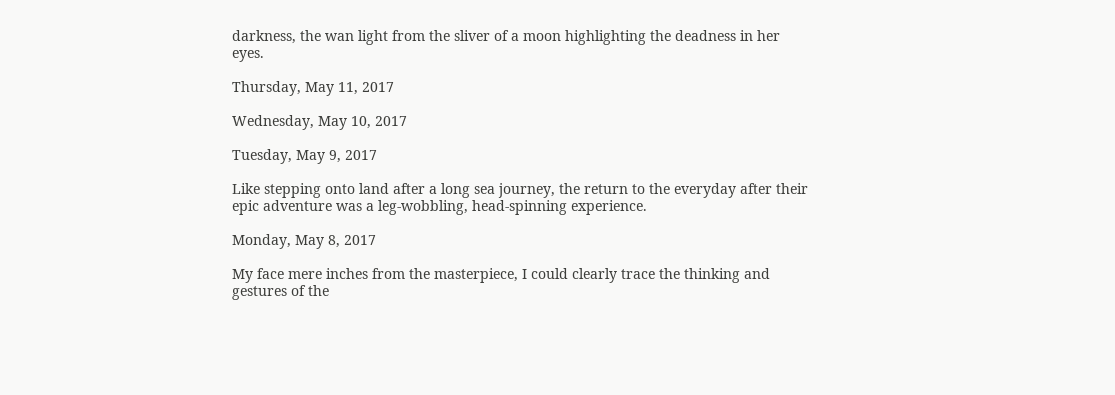darkness, the wan light from the sliver of a moon highlighting the deadness in her eyes.

Thursday, May 11, 2017

Wednesday, May 10, 2017

Tuesday, May 9, 2017

Like stepping onto land after a long sea journey, the return to the everyday after their epic adventure was a leg-wobbling, head-spinning experience.

Monday, May 8, 2017

My face mere inches from the masterpiece, I could clearly trace the thinking and gestures of the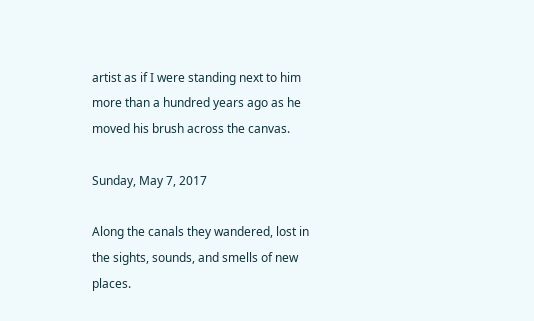artist as if I were standing next to him more than a hundred years ago as he moved his brush across the canvas.

Sunday, May 7, 2017

Along the canals they wandered, lost in the sights, sounds, and smells of new places.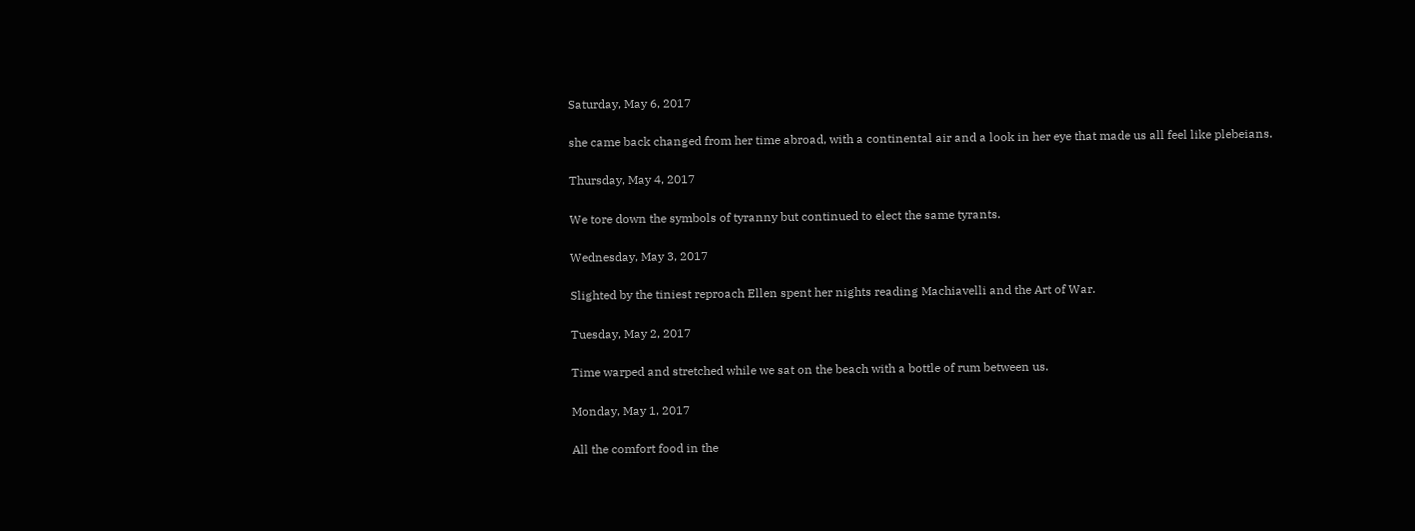Saturday, May 6, 2017

she came back changed from her time abroad, with a continental air and a look in her eye that made us all feel like plebeians.

Thursday, May 4, 2017

We tore down the symbols of tyranny but continued to elect the same tyrants.

Wednesday, May 3, 2017

Slighted by the tiniest reproach Ellen spent her nights reading Machiavelli and the Art of War.

Tuesday, May 2, 2017

Time warped and stretched while we sat on the beach with a bottle of rum between us.

Monday, May 1, 2017

All the comfort food in the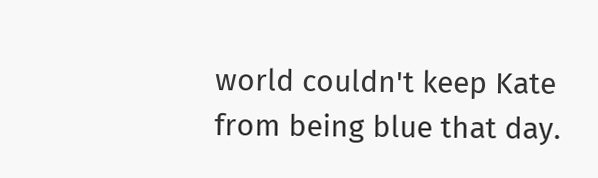world couldn't keep Kate from being blue that day.